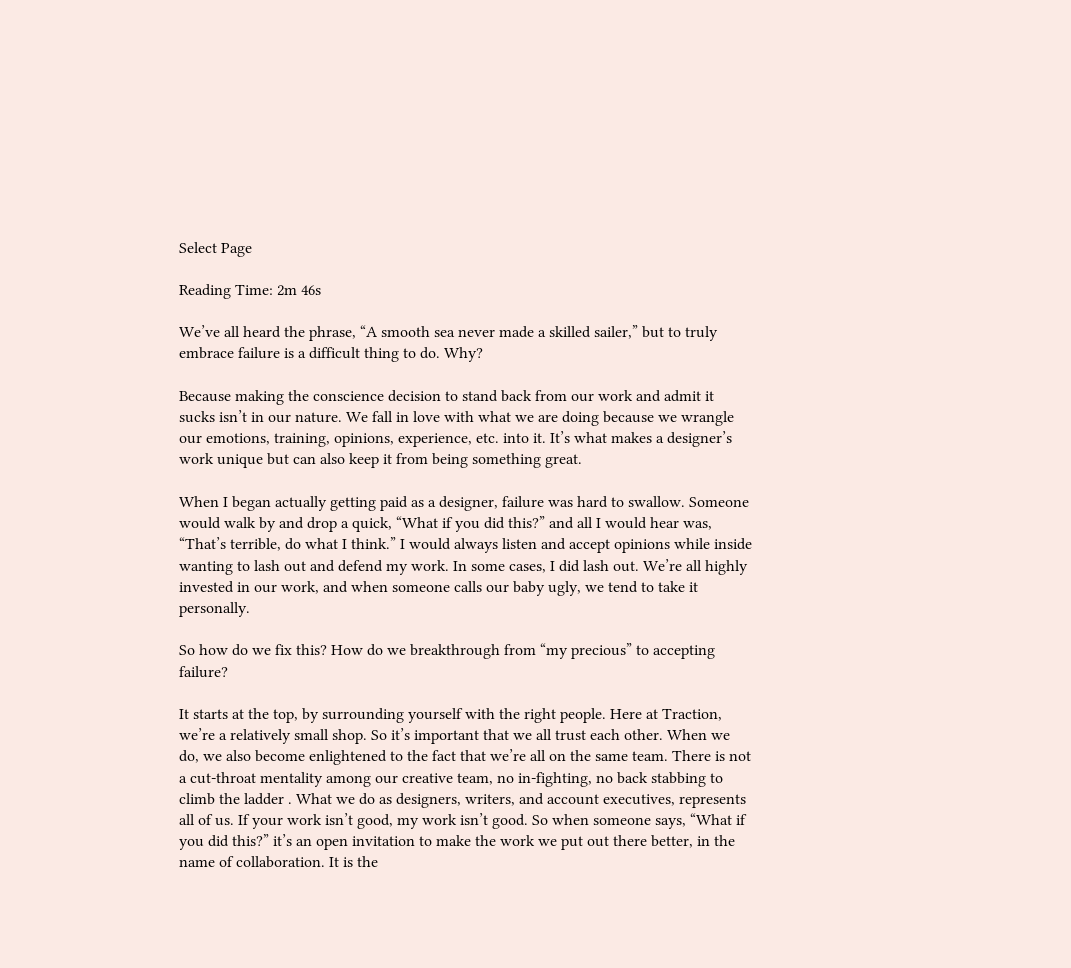Select Page

Reading Time: 2m 46s

We’ve all heard the phrase, “A smooth sea never made a skilled sailer,” but to truly embrace failure is a difficult thing to do. Why?

Because making the conscience decision to stand back from our work and admit it sucks isn’t in our nature. We fall in love with what we are doing because we wrangle our emotions, training, opinions, experience, etc. into it. It’s what makes a designer’s work unique but can also keep it from being something great.

When I began actually getting paid as a designer, failure was hard to swallow. Someone would walk by and drop a quick, “What if you did this?” and all I would hear was, “That’s terrible, do what I think.” I would always listen and accept opinions while inside wanting to lash out and defend my work. In some cases, I did lash out. We’re all highly invested in our work, and when someone calls our baby ugly, we tend to take it personally.

So how do we fix this? How do we breakthrough from “my precious” to accepting failure?

It starts at the top, by surrounding yourself with the right people. Here at Traction, we’re a relatively small shop. So it’s important that we all trust each other. When we do, we also become enlightened to the fact that we’re all on the same team. There is not a cut-throat mentality among our creative team, no in-fighting, no back stabbing to climb the ladder . What we do as designers, writers, and account executives, represents all of us. If your work isn’t good, my work isn’t good. So when someone says, “What if you did this?” it’s an open invitation to make the work we put out there better, in the name of collaboration. It is the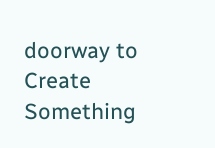doorway to Create Something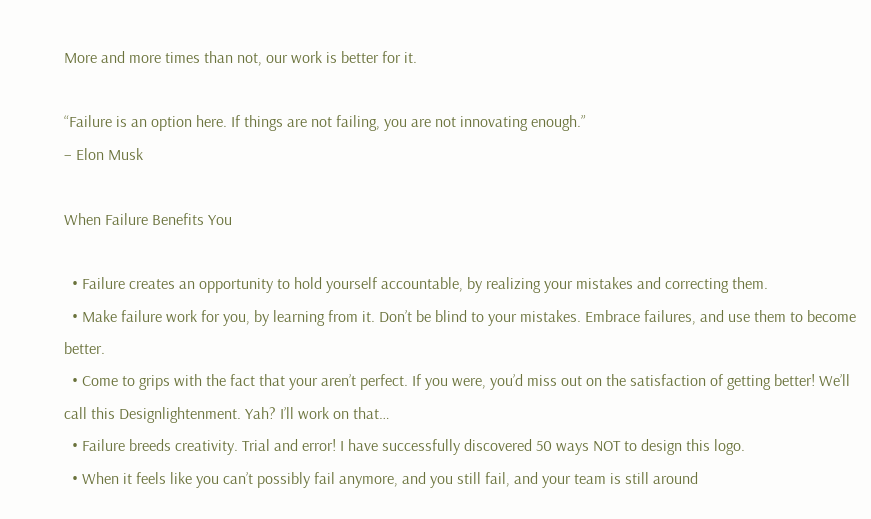More and more times than not, our work is better for it.

“Failure is an option here. If things are not failing, you are not innovating enough.”
– Elon Musk

When Failure Benefits You

  • Failure creates an opportunity to hold yourself accountable, by realizing your mistakes and correcting them.
  • Make failure work for you, by learning from it. Don’t be blind to your mistakes. Embrace failures, and use them to become better.
  • Come to grips with the fact that your aren’t perfect. If you were, you’d miss out on the satisfaction of getting better! We’ll call this Designlightenment. Yah? I’ll work on that…
  • Failure breeds creativity. Trial and error! I have successfully discovered 50 ways NOT to design this logo.
  • When it feels like you can’t possibly fail anymore, and you still fail, and your team is still around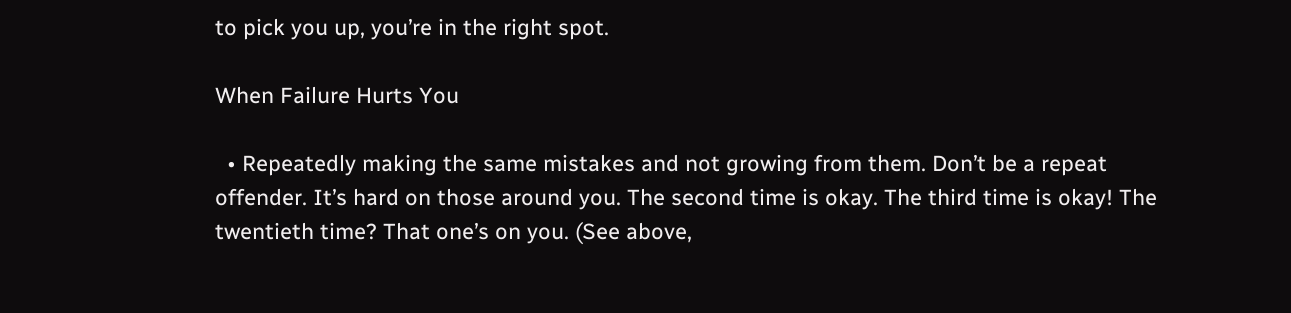to pick you up, you’re in the right spot.

When Failure Hurts You

  • Repeatedly making the same mistakes and not growing from them. Don’t be a repeat offender. It’s hard on those around you. The second time is okay. The third time is okay! The twentieth time? That one’s on you. (See above,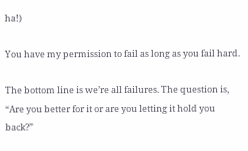ha!)

You have my permission to fail as long as you fail hard.

The bottom line is we’re all failures. The question is, “Are you better for it or are you letting it hold you back?”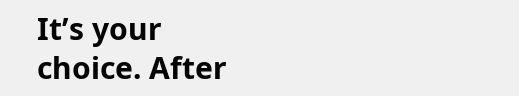It’s your choice. After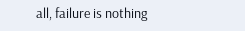all, failure is nothing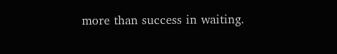more than success in waiting.